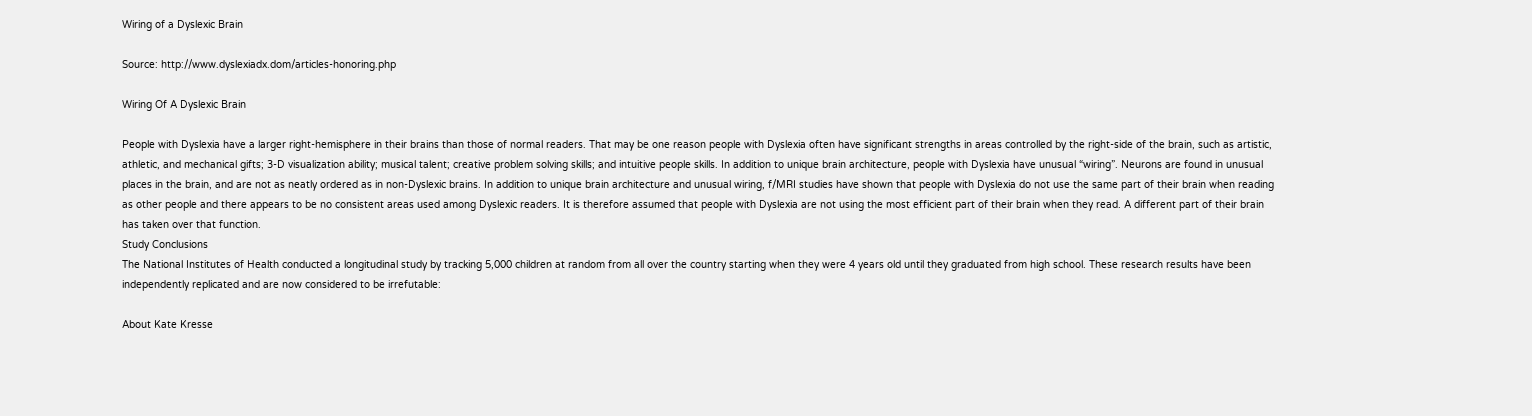Wiring of a Dyslexic Brain

Source: http://www.dyslexiadx.dom/articles-honoring.php

Wiring Of A Dyslexic Brain

People with Dyslexia have a larger right-hemisphere in their brains than those of normal readers. That may be one reason people with Dyslexia often have significant strengths in areas controlled by the right-side of the brain, such as artistic, athletic, and mechanical gifts; 3-D visualization ability; musical talent; creative problem solving skills; and intuitive people skills. In addition to unique brain architecture, people with Dyslexia have unusual “wiring”. Neurons are found in unusual places in the brain, and are not as neatly ordered as in non-Dyslexic brains. In addition to unique brain architecture and unusual wiring, f/MRI studies have shown that people with Dyslexia do not use the same part of their brain when reading as other people and there appears to be no consistent areas used among Dyslexic readers. It is therefore assumed that people with Dyslexia are not using the most efficient part of their brain when they read. A different part of their brain has taken over that function.
Study Conclusions
The National Institutes of Health conducted a longitudinal study by tracking 5,000 children at random from all over the country starting when they were 4 years old until they graduated from high school. These research results have been independently replicated and are now considered to be irrefutable:

About Kate Kresse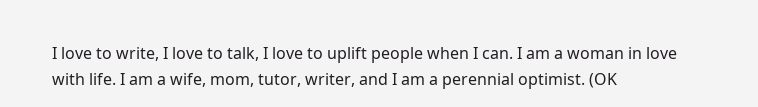I love to write, I love to talk, I love to uplift people when I can. I am a woman in love with life. I am a wife, mom, tutor, writer, and I am a perennial optimist. (OK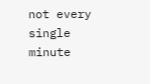not every single minute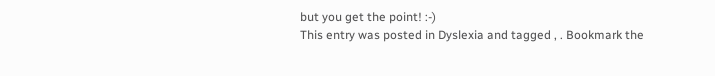but you get the point! :-)
This entry was posted in Dyslexia and tagged , . Bookmark the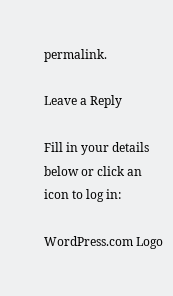permalink.

Leave a Reply

Fill in your details below or click an icon to log in:

WordPress.com Logo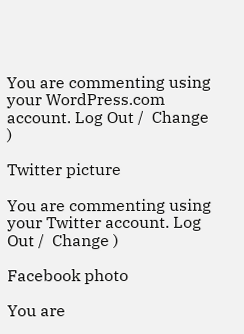You are commenting using your WordPress.com account. Log Out /  Change )

Twitter picture

You are commenting using your Twitter account. Log Out /  Change )

Facebook photo

You are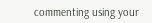commenting using your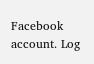Facebook account. Log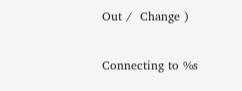Out /  Change )

Connecting to %s